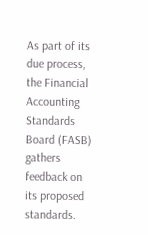As part of its due process, the Financial Accounting Standards Board (FASB) gathers feedback on its proposed standards.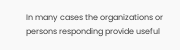In many cases the organizations or persons responding provide useful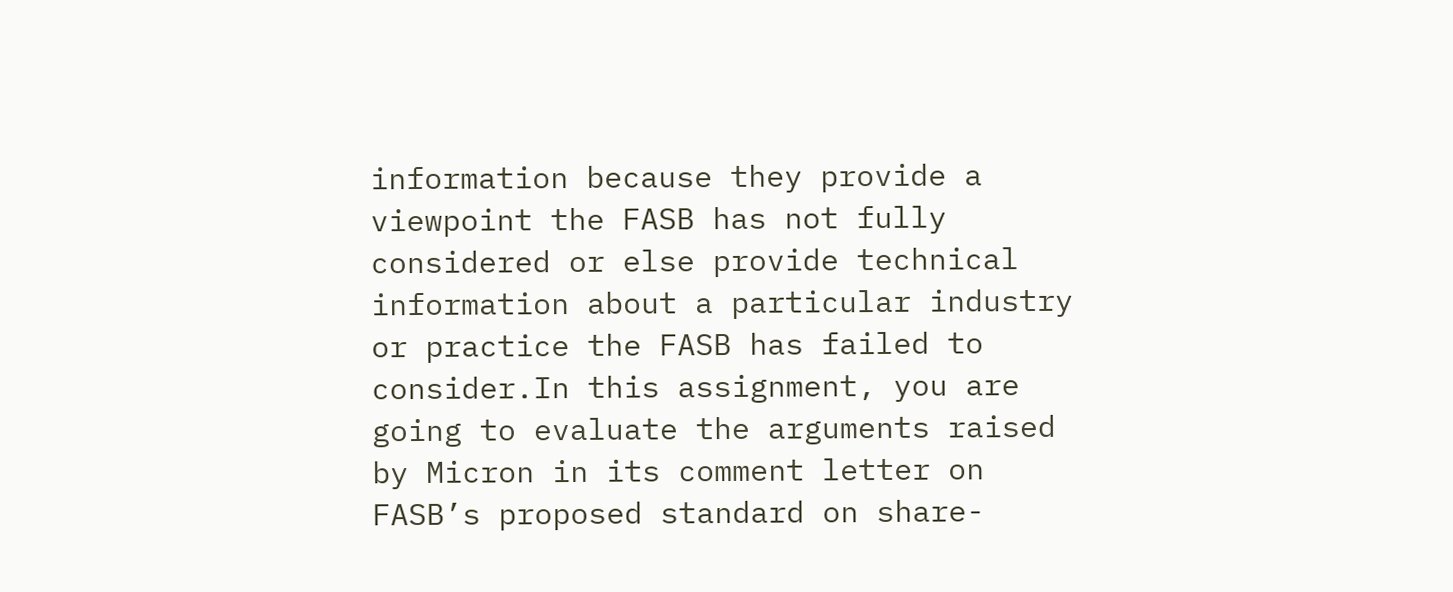information because they provide a viewpoint the FASB has not fully considered or else provide technical information about a particular industry or practice the FASB has failed to consider.In this assignment, you are going to evaluate the arguments raised by Micron in its comment letter on FASB’s proposed standard on share-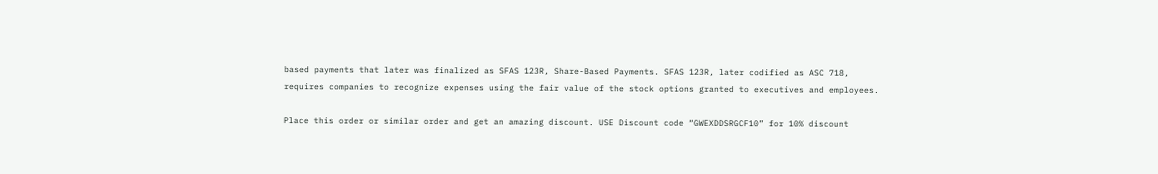based payments that later was finalized as SFAS 123R, Share-Based Payments. SFAS 123R, later codified as ASC 718, requires companies to recognize expenses using the fair value of the stock options granted to executives and employees.

Place this order or similar order and get an amazing discount. USE Discount code “GWEXDDSRGCF10” for 10% discount